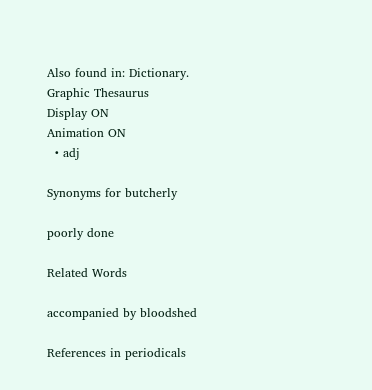Also found in: Dictionary.
Graphic Thesaurus
Display ON
Animation ON
  • adj

Synonyms for butcherly

poorly done

Related Words

accompanied by bloodshed

References in periodicals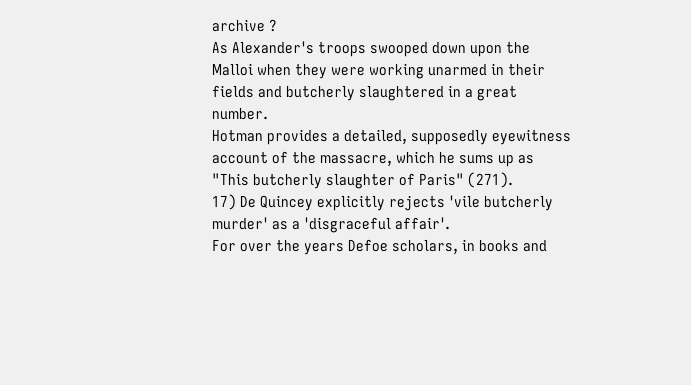archive ?
As Alexander's troops swooped down upon the Malloi when they were working unarmed in their fields and butcherly slaughtered in a great number.
Hotman provides a detailed, supposedly eyewitness account of the massacre, which he sums up as "This butcherly slaughter of Paris" (271).
17) De Quincey explicitly rejects 'vile butcherly murder' as a 'disgraceful affair'.
For over the years Defoe scholars, in books and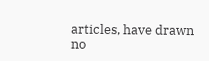articles, have drawn no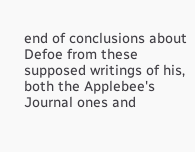end of conclusions about Defoe from these supposed writings of his, both the Applebee's Journal ones and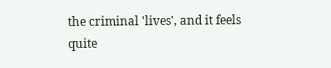the criminal 'lives', and it feels quite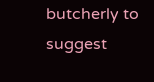butcherly to suggest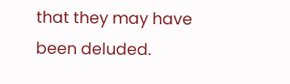that they may have been deluded.